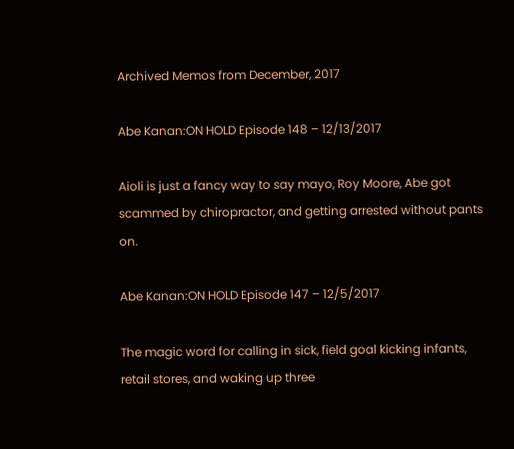Archived Memos from December, 2017

Abe Kanan:ON HOLD Episode 148 – 12/13/2017

Aioli is just a fancy way to say mayo, Roy Moore, Abe got scammed by chiropractor, and getting arrested without pants on.

Abe Kanan:ON HOLD Episode 147 – 12/5/2017

The magic word for calling in sick, field goal kicking infants, retail stores, and waking up three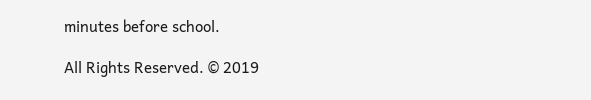minutes before school.

All Rights Reserved. © 2019